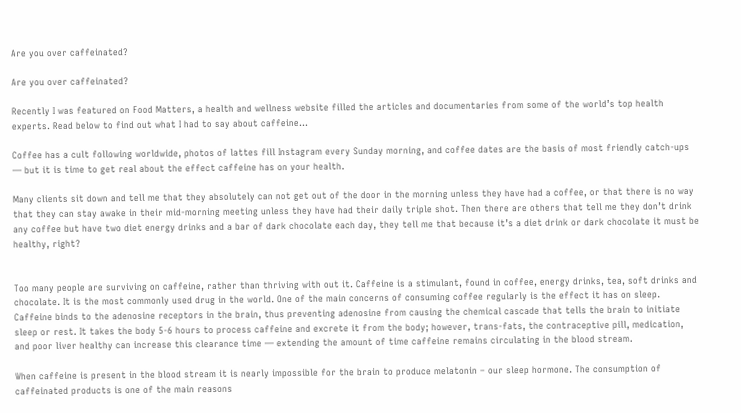Are you over caffeinated?

Are you over caffeinated?

Recently I was featured on Food Matters, a health and wellness website filled the articles and documentaries from some of the world’s top health experts. Read below to find out what I had to say about caffeine…

Coffee has a cult following worldwide, photos of lattes fill Instagram every Sunday morning, and coffee dates are the basis of most friendly catch-ups — but it is time to get real about the effect caffeine has on your health.

Many clients sit down and tell me that they absolutely can not get out of the door in the morning unless they have had a coffee, or that there is no way that they can stay awake in their mid-morning meeting unless they have had their daily triple shot. Then there are others that tell me they don’t drink any coffee but have two diet energy drinks and a bar of dark chocolate each day, they tell me that because it’s a diet drink or dark chocolate it must be healthy, right?


Too many people are surviving on caffeine, rather than thriving with out it. Caffeine is a stimulant, found in coffee, energy drinks, tea, soft drinks and chocolate. It is the most commonly used drug in the world. One of the main concerns of consuming coffee regularly is the effect it has on sleep. Caffeine binds to the adenosine receptors in the brain, thus preventing adenosine from causing the chemical cascade that tells the brain to initiate sleep or rest. It takes the body 5-6 hours to process caffeine and excrete it from the body; however, trans-fats, the contraceptive pill, medication, and poor liver healthy can increase this clearance time — extending the amount of time caffeine remains circulating in the blood stream.

When caffeine is present in the blood stream it is nearly impossible for the brain to produce melatonin – our sleep hormone. The consumption of caffeinated products is one of the main reasons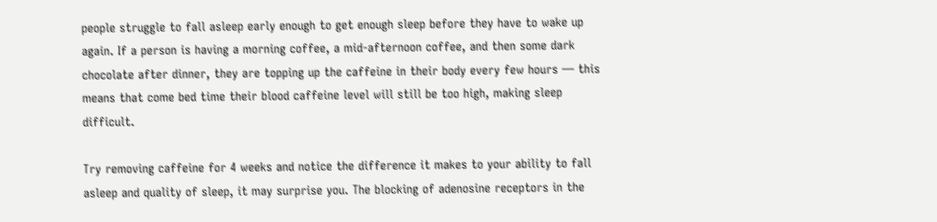people struggle to fall asleep early enough to get enough sleep before they have to wake up again. If a person is having a morning coffee, a mid-afternoon coffee, and then some dark chocolate after dinner, they are topping up the caffeine in their body every few hours — this means that come bed time their blood caffeine level will still be too high, making sleep difficult.

Try removing caffeine for 4 weeks and notice the difference it makes to your ability to fall asleep and quality of sleep, it may surprise you. The blocking of adenosine receptors in the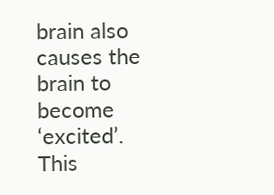brain also causes the brain to become ‘excited’. This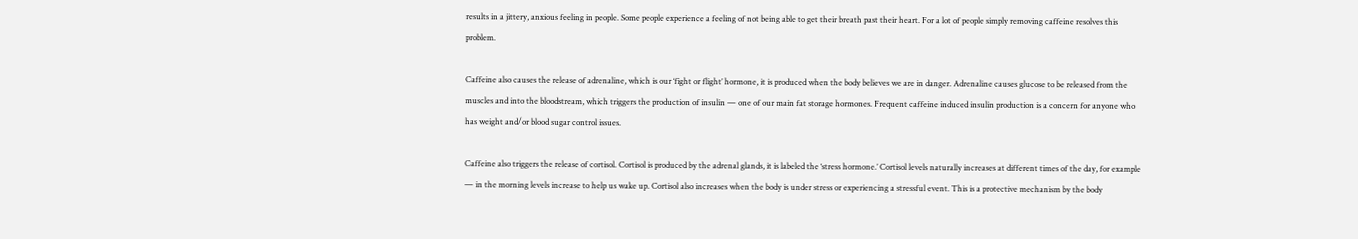results in a jittery, anxious feeling in people. Some people experience a feeling of not being able to get their breath past their heart. For a lot of people simply removing caffeine resolves this problem.

Caffeine also causes the release of adrenaline, which is our ‘fight or flight’ hormone, it is produced when the body believes we are in danger. Adrenaline causes glucose to be released from the muscles and into the bloodstream, which triggers the production of insulin — one of our main fat storage hormones. Frequent caffeine induced insulin production is a concern for anyone who has weight and/or blood sugar control issues.

Caffeine also triggers the release of cortisol. Cortisol is produced by the adrenal glands, it is labeled the ‘stress hormone.’ Cortisol levels naturally increases at different times of the day, for example — in the morning levels increase to help us wake up. Cortisol also increases when the body is under stress or experiencing a stressful event. This is a protective mechanism by the body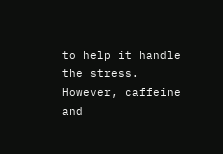to help it handle the stress. However, caffeine and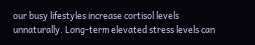our busy lifestyles increase cortisol levels unnaturally. Long-term elevated stress levels can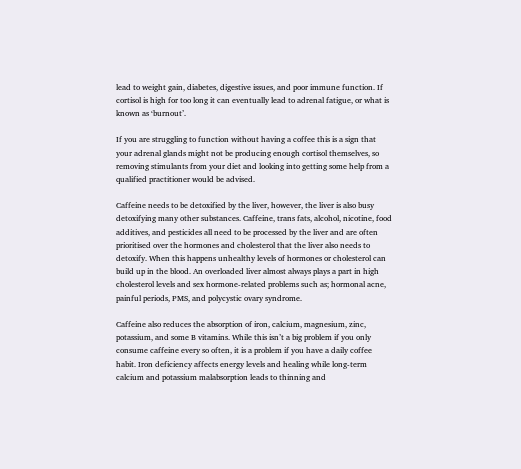lead to weight gain, diabetes, digestive issues, and poor immune function. If cortisol is high for too long it can eventually lead to adrenal fatigue, or what is known as ‘burnout’.

If you are struggling to function without having a coffee this is a sign that your adrenal glands might not be producing enough cortisol themselves, so removing stimulants from your diet and looking into getting some help from a qualified practitioner would be advised.

Caffeine needs to be detoxified by the liver, however, the liver is also busy detoxifying many other substances. Caffeine, trans fats, alcohol, nicotine, food additives, and pesticides all need to be processed by the liver and are often prioritised over the hormones and cholesterol that the liver also needs to detoxify. When this happens unhealthy levels of hormones or cholesterol can build up in the blood. An overloaded liver almost always plays a part in high cholesterol levels and sex hormone-related problems such as; hormonal acne, painful periods, PMS, and polycystic ovary syndrome.

Caffeine also reduces the absorption of iron, calcium, magnesium, zinc, potassium, and some B vitamins. While this isn’t a big problem if you only consume caffeine every so often, it is a problem if you have a daily coffee habit. Iron deficiency affects energy levels and healing while long-term calcium and potassium malabsorption leads to thinning and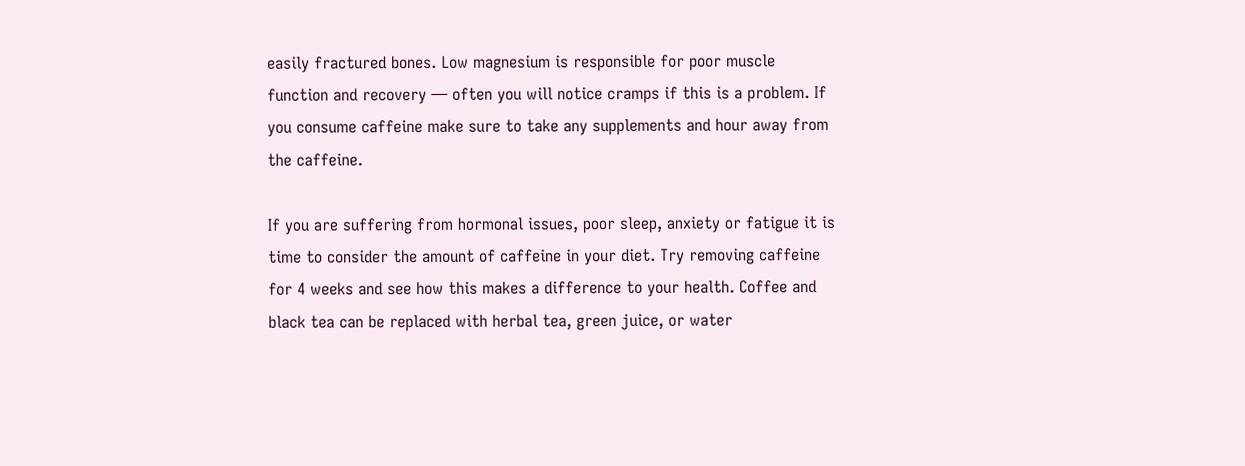easily fractured bones. Low magnesium is responsible for poor muscle function and recovery — often you will notice cramps if this is a problem. If you consume caffeine make sure to take any supplements and hour away from the caffeine.

If you are suffering from hormonal issues, poor sleep, anxiety or fatigue it is time to consider the amount of caffeine in your diet. Try removing caffeine for 4 weeks and see how this makes a difference to your health. Coffee and black tea can be replaced with herbal tea, green juice, or water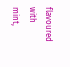flavoured with mint,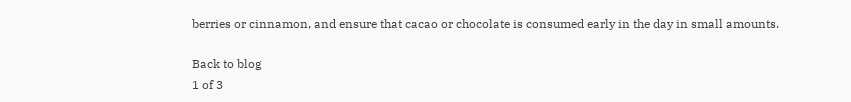berries or cinnamon, and ensure that cacao or chocolate is consumed early in the day in small amounts.

Back to blog
1 of 3